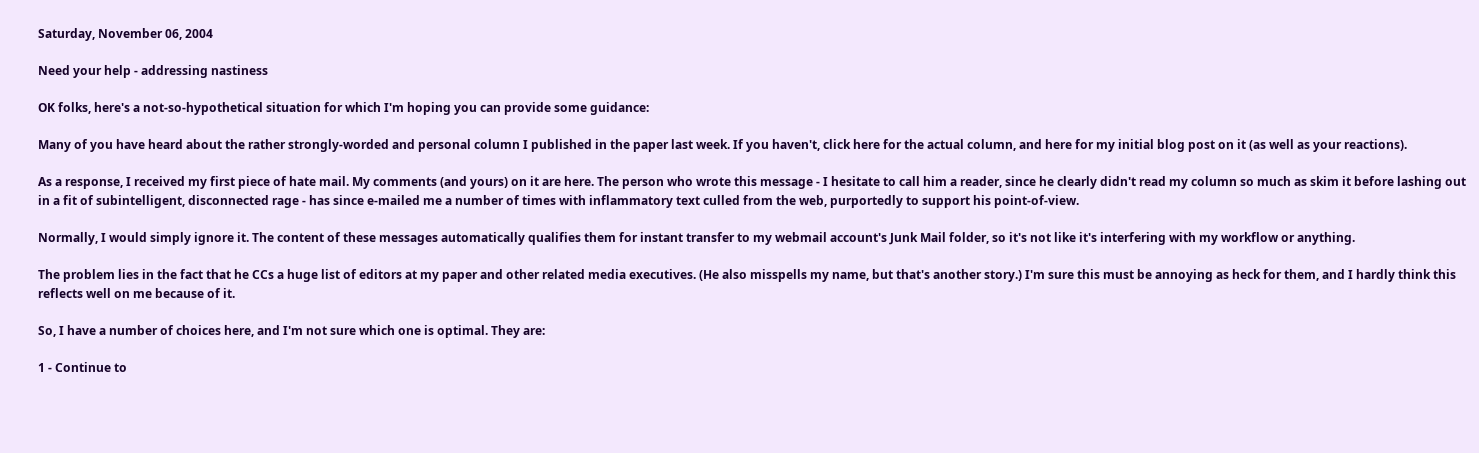Saturday, November 06, 2004

Need your help - addressing nastiness

OK folks, here's a not-so-hypothetical situation for which I'm hoping you can provide some guidance:

Many of you have heard about the rather strongly-worded and personal column I published in the paper last week. If you haven't, click here for the actual column, and here for my initial blog post on it (as well as your reactions).

As a response, I received my first piece of hate mail. My comments (and yours) on it are here. The person who wrote this message - I hesitate to call him a reader, since he clearly didn't read my column so much as skim it before lashing out in a fit of subintelligent, disconnected rage - has since e-mailed me a number of times with inflammatory text culled from the web, purportedly to support his point-of-view.

Normally, I would simply ignore it. The content of these messages automatically qualifies them for instant transfer to my webmail account's Junk Mail folder, so it's not like it's interfering with my workflow or anything.

The problem lies in the fact that he CCs a huge list of editors at my paper and other related media executives. (He also misspells my name, but that's another story.) I'm sure this must be annoying as heck for them, and I hardly think this reflects well on me because of it.

So, I have a number of choices here, and I'm not sure which one is optimal. They are:

1 - Continue to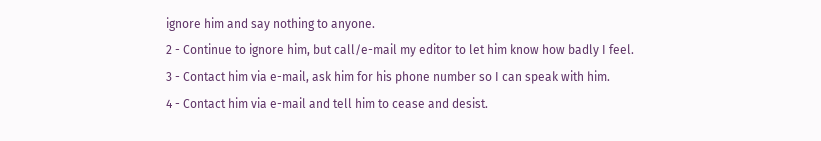ignore him and say nothing to anyone.
2 - Continue to ignore him, but call/e-mail my editor to let him know how badly I feel.
3 - Contact him via e-mail, ask him for his phone number so I can speak with him.
4 - Contact him via e-mail and tell him to cease and desist.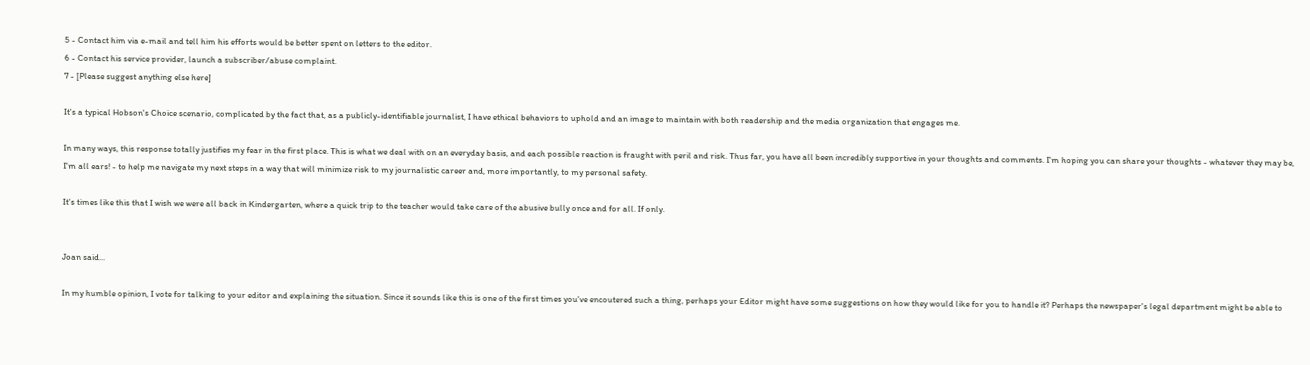5 - Contact him via e-mail and tell him his efforts would be better spent on letters to the editor.
6 - Contact his service provider, launch a subscriber/abuse complaint.
7 - [Please suggest anything else here]

It's a typical Hobson's Choice scenario, complicated by the fact that, as a publicly-identifiable journalist, I have ethical behaviors to uphold and an image to maintain with both readership and the media organization that engages me.

In many ways, this response totally justifies my fear in the first place. This is what we deal with on an everyday basis, and each possible reaction is fraught with peril and risk. Thus far, you have all been incredibly supportive in your thoughts and comments. I'm hoping you can share your thoughts - whatever they may be, I'm all ears! - to help me navigate my next steps in a way that will minimize risk to my journalistic career and, more importantly, to my personal safety.

It's times like this that I wish we were all back in Kindergarten, where a quick trip to the teacher would take care of the abusive bully once and for all. If only.


Joan said...

In my humble opinion, I vote for talking to your editor and explaining the situation. Since it sounds like this is one of the first times you've encoutered such a thing, perhaps your Editor might have some suggestions on how they would like for you to handle it? Perhaps the newspaper's legal department might be able to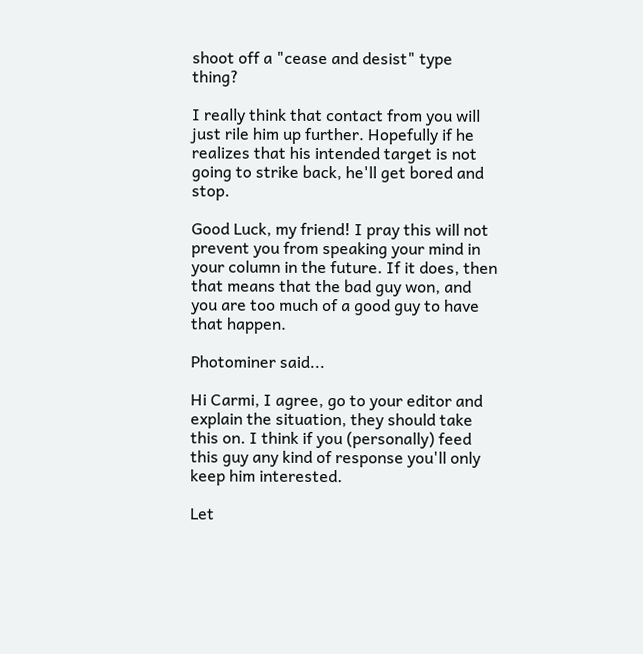shoot off a "cease and desist" type thing?

I really think that contact from you will just rile him up further. Hopefully if he realizes that his intended target is not going to strike back, he'll get bored and stop.

Good Luck, my friend! I pray this will not prevent you from speaking your mind in your column in the future. If it does, then that means that the bad guy won, and you are too much of a good guy to have that happen.

Photominer said...

Hi Carmi, I agree, go to your editor and explain the situation, they should take this on. I think if you (personally) feed this guy any kind of response you'll only keep him interested.

Let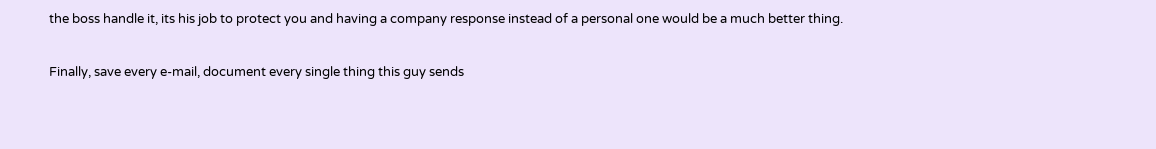the boss handle it, its his job to protect you and having a company response instead of a personal one would be a much better thing.

Finally, save every e-mail, document every single thing this guy sends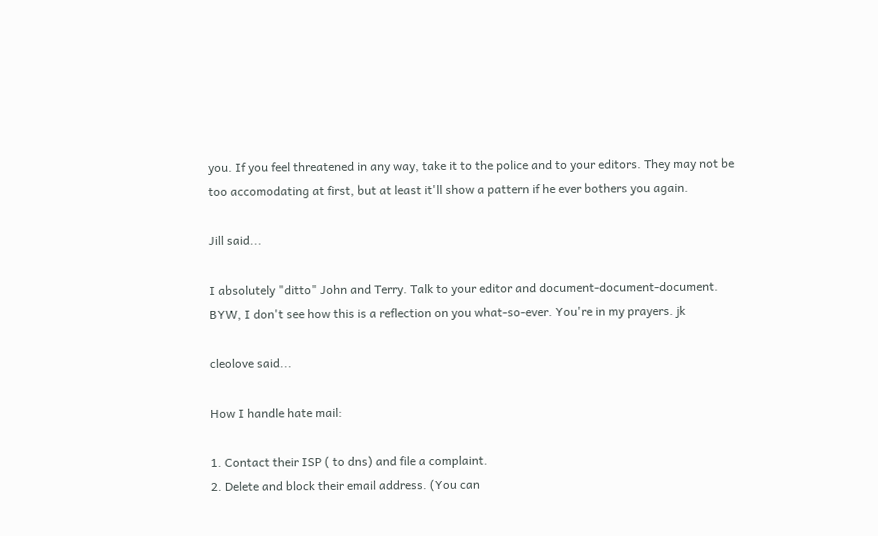you. If you feel threatened in any way, take it to the police and to your editors. They may not be too accomodating at first, but at least it'll show a pattern if he ever bothers you again.

Jill said...

I absolutely "ditto" John and Terry. Talk to your editor and document-document-document. BYW, I don't see how this is a reflection on you what-so-ever. You're in my prayers. jk

cleolove said...

How I handle hate mail:

1. Contact their ISP ( to dns) and file a complaint.
2. Delete and block their email address. (You can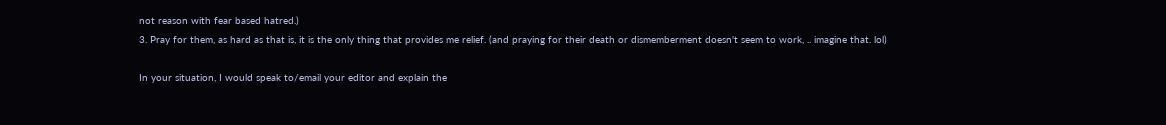not reason with fear based hatred.)
3. Pray for them, as hard as that is, it is the only thing that provides me relief. (and praying for their death or dismemberment doesn't seem to work, .. imagine that. lol)

In your situation, I would speak to/email your editor and explain the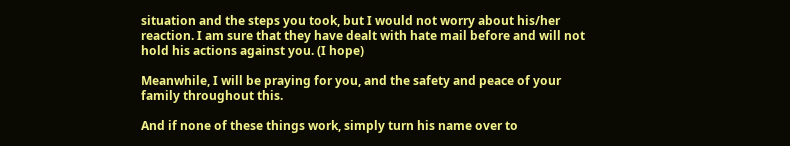situation and the steps you took, but I would not worry about his/her reaction. I am sure that they have dealt with hate mail before and will not hold his actions against you. (I hope)

Meanwhile, I will be praying for you, and the safety and peace of your family throughout this.

And if none of these things work, simply turn his name over to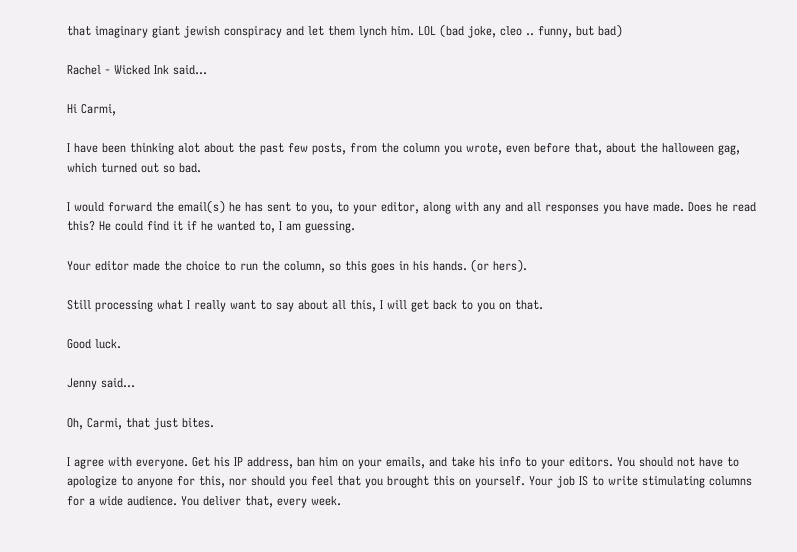that imaginary giant jewish conspiracy and let them lynch him. LOL (bad joke, cleo .. funny, but bad)

Rachel - Wicked Ink said...

Hi Carmi,

I have been thinking alot about the past few posts, from the column you wrote, even before that, about the halloween gag, which turned out so bad.

I would forward the email(s) he has sent to you, to your editor, along with any and all responses you have made. Does he read this? He could find it if he wanted to, I am guessing.

Your editor made the choice to run the column, so this goes in his hands. (or hers).

Still processing what I really want to say about all this, I will get back to you on that.

Good luck.

Jenny said...

Oh, Carmi, that just bites.

I agree with everyone. Get his IP address, ban him on your emails, and take his info to your editors. You should not have to apologize to anyone for this, nor should you feel that you brought this on yourself. Your job IS to write stimulating columns for a wide audience. You deliver that, every week.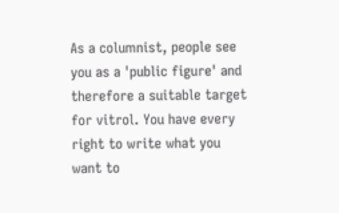As a columnist, people see you as a 'public figure' and therefore a suitable target for vitrol. You have every right to write what you want to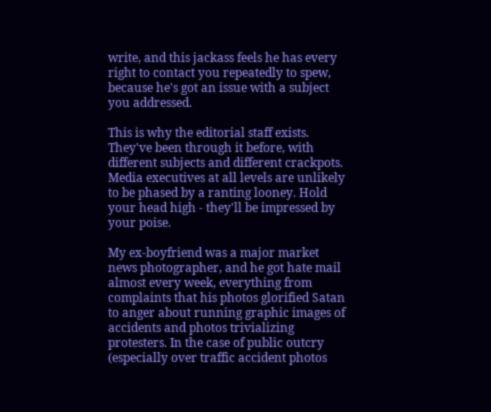write, and this jackass feels he has every right to contact you repeatedly to spew, because he's got an issue with a subject you addressed.

This is why the editorial staff exists. They've been through it before, with different subjects and different crackpots. Media executives at all levels are unlikely to be phased by a ranting looney. Hold your head high - they'll be impressed by your poise.

My ex-boyfriend was a major market news photographer, and he got hate mail almost every week, everything from complaints that his photos glorified Satan to anger about running graphic images of accidents and photos trivializing protesters. In the case of public outcry (especially over traffic accident photos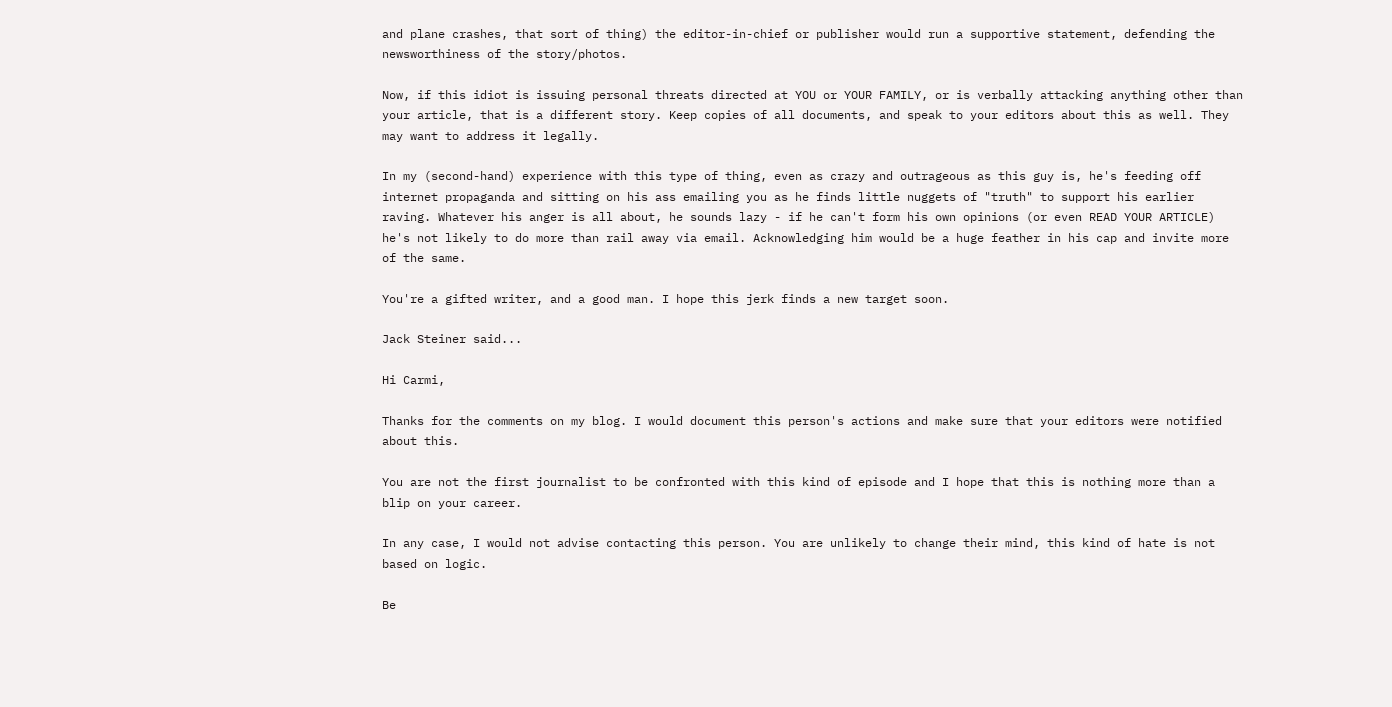and plane crashes, that sort of thing) the editor-in-chief or publisher would run a supportive statement, defending the newsworthiness of the story/photos.

Now, if this idiot is issuing personal threats directed at YOU or YOUR FAMILY, or is verbally attacking anything other than your article, that is a different story. Keep copies of all documents, and speak to your editors about this as well. They may want to address it legally.

In my (second-hand) experience with this type of thing, even as crazy and outrageous as this guy is, he's feeding off internet propaganda and sitting on his ass emailing you as he finds little nuggets of "truth" to support his earlier raving. Whatever his anger is all about, he sounds lazy - if he can't form his own opinions (or even READ YOUR ARTICLE) he's not likely to do more than rail away via email. Acknowledging him would be a huge feather in his cap and invite more of the same.

You're a gifted writer, and a good man. I hope this jerk finds a new target soon.

Jack Steiner said...

Hi Carmi,

Thanks for the comments on my blog. I would document this person's actions and make sure that your editors were notified about this.

You are not the first journalist to be confronted with this kind of episode and I hope that this is nothing more than a blip on your career.

In any case, I would not advise contacting this person. You are unlikely to change their mind, this kind of hate is not based on logic.

Be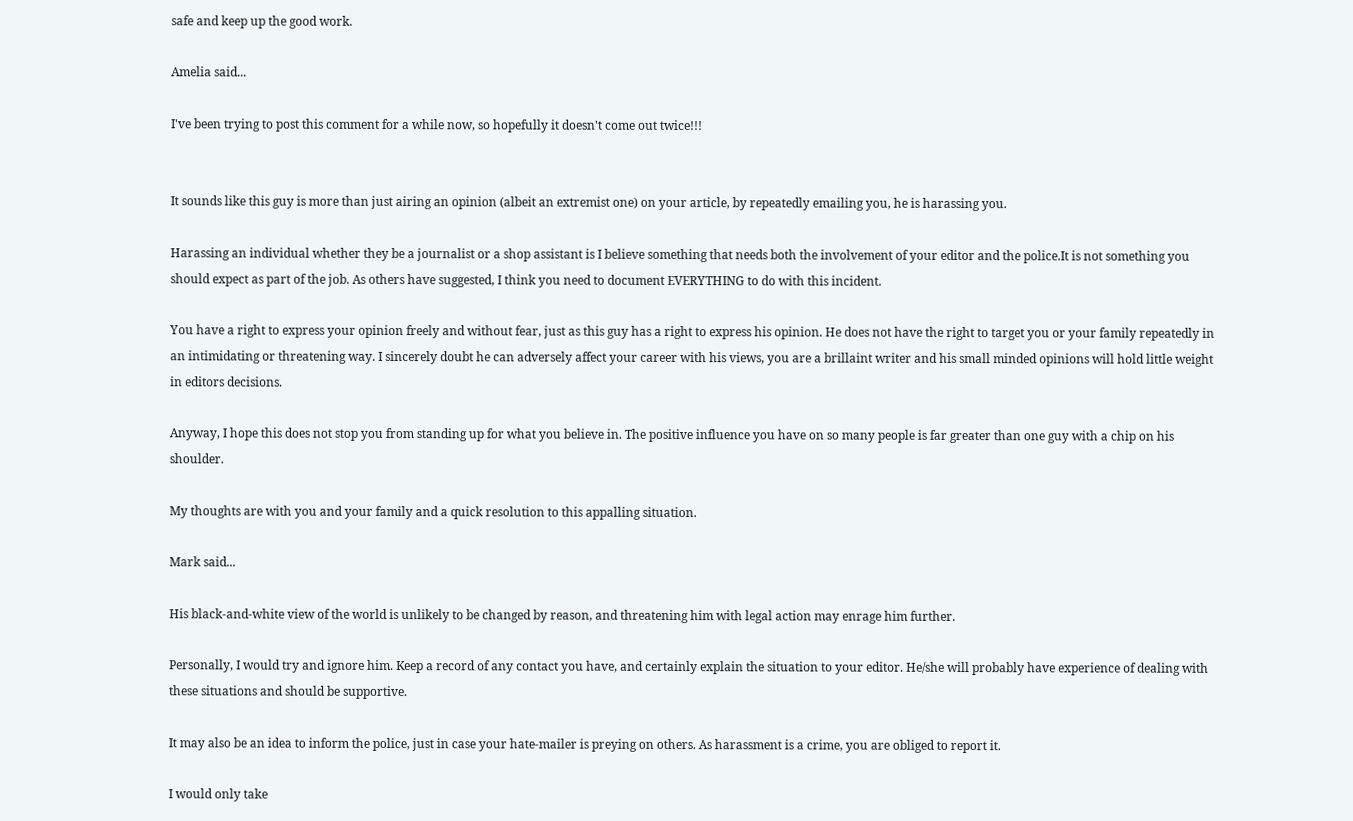safe and keep up the good work.

Amelia said...

I've been trying to post this comment for a while now, so hopefully it doesn't come out twice!!!


It sounds like this guy is more than just airing an opinion (albeit an extremist one) on your article, by repeatedly emailing you, he is harassing you.

Harassing an individual whether they be a journalist or a shop assistant is I believe something that needs both the involvement of your editor and the police.It is not something you should expect as part of the job. As others have suggested, I think you need to document EVERYTHING to do with this incident.

You have a right to express your opinion freely and without fear, just as this guy has a right to express his opinion. He does not have the right to target you or your family repeatedly in an intimidating or threatening way. I sincerely doubt he can adversely affect your career with his views, you are a brillaint writer and his small minded opinions will hold little weight in editors decisions.

Anyway, I hope this does not stop you from standing up for what you believe in. The positive influence you have on so many people is far greater than one guy with a chip on his shoulder.

My thoughts are with you and your family and a quick resolution to this appalling situation.

Mark said...

His black-and-white view of the world is unlikely to be changed by reason, and threatening him with legal action may enrage him further.

Personally, I would try and ignore him. Keep a record of any contact you have, and certainly explain the situation to your editor. He/she will probably have experience of dealing with these situations and should be supportive.

It may also be an idea to inform the police, just in case your hate-mailer is preying on others. As harassment is a crime, you are obliged to report it.

I would only take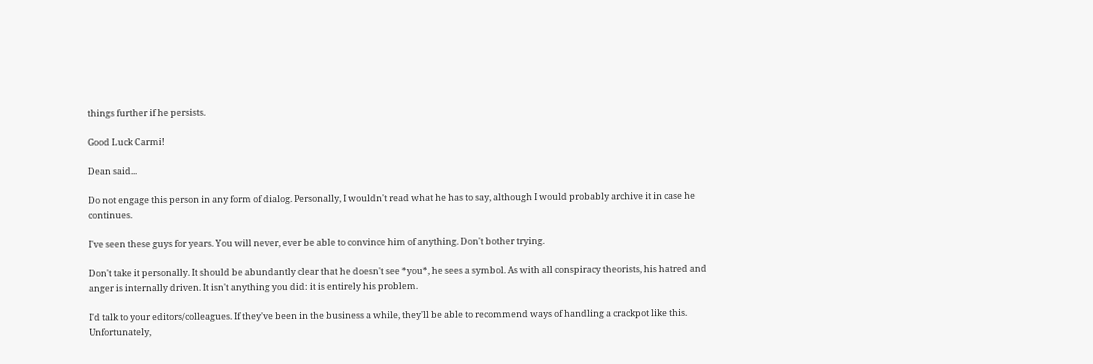things further if he persists.

Good Luck Carmi!

Dean said...

Do not engage this person in any form of dialog. Personally, I wouldn't read what he has to say, although I would probably archive it in case he continues.

I've seen these guys for years. You will never, ever be able to convince him of anything. Don't bother trying.

Don't take it personally. It should be abundantly clear that he doesn't see *you*, he sees a symbol. As with all conspiracy theorists, his hatred and anger is internally driven. It isn't anything you did: it is entirely his problem.

I'd talk to your editors/colleagues. If they've been in the business a while, they'll be able to recommend ways of handling a crackpot like this. Unfortunately,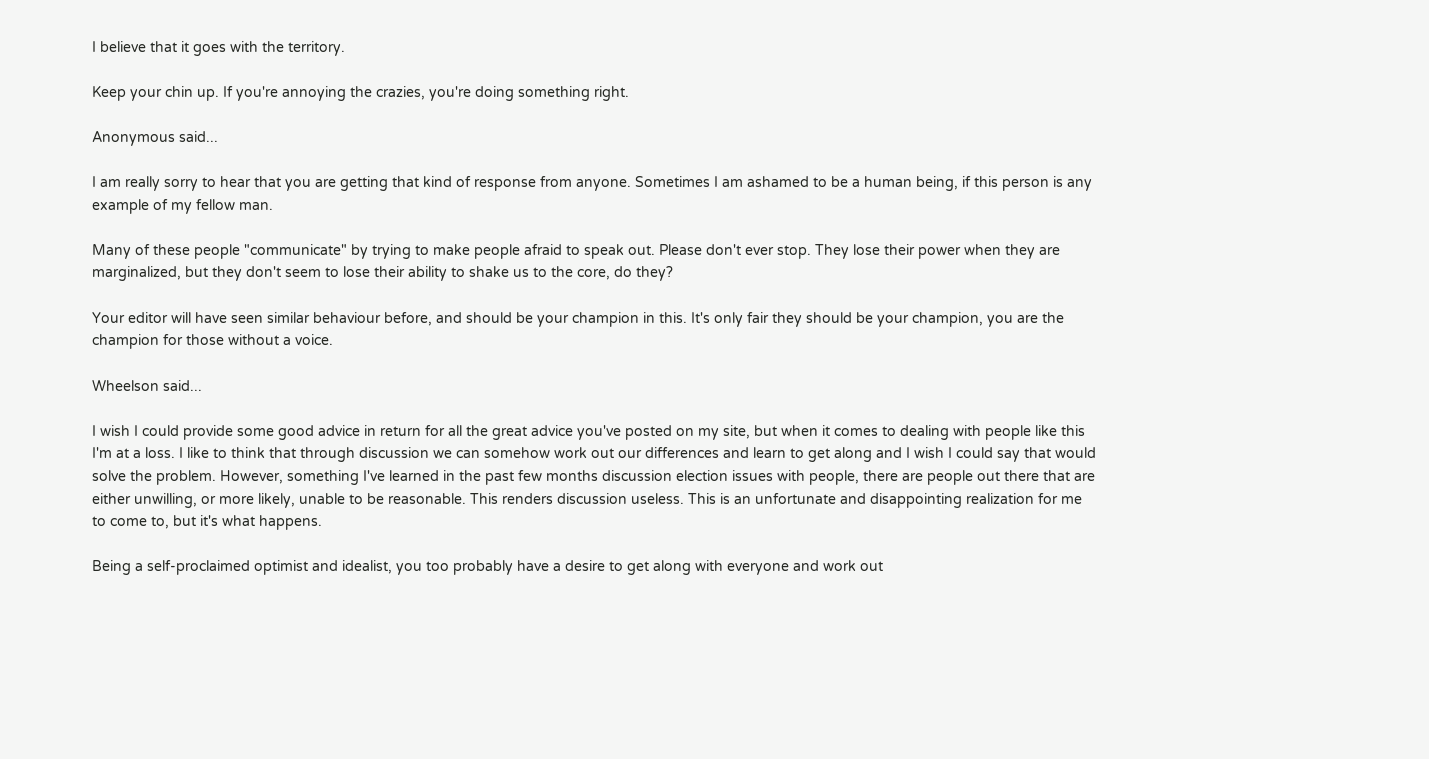I believe that it goes with the territory.

Keep your chin up. If you're annoying the crazies, you're doing something right.

Anonymous said...

I am really sorry to hear that you are getting that kind of response from anyone. Sometimes I am ashamed to be a human being, if this person is any example of my fellow man.

Many of these people "communicate" by trying to make people afraid to speak out. Please don't ever stop. They lose their power when they are marginalized, but they don't seem to lose their ability to shake us to the core, do they?

Your editor will have seen similar behaviour before, and should be your champion in this. It's only fair they should be your champion, you are the champion for those without a voice.

Wheelson said...

I wish I could provide some good advice in return for all the great advice you've posted on my site, but when it comes to dealing with people like this I'm at a loss. I like to think that through discussion we can somehow work out our differences and learn to get along and I wish I could say that would solve the problem. However, something I've learned in the past few months discussion election issues with people, there are people out there that are either unwilling, or more likely, unable to be reasonable. This renders discussion useless. This is an unfortunate and disappointing realization for me to come to, but it's what happens.

Being a self-proclaimed optimist and idealist, you too probably have a desire to get along with everyone and work out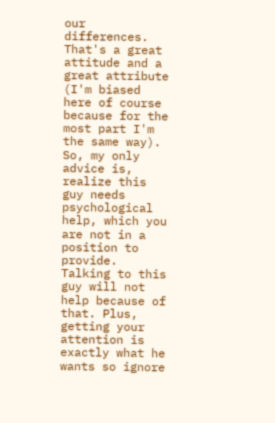our differences. That's a great attitude and a great attribute (I'm biased here of course because for the most part I'm the same way). So, my only advice is, realize this guy needs psychological help, which you are not in a position to provide. Talking to this guy will not help because of that. Plus, getting your attention is exactly what he wants so ignore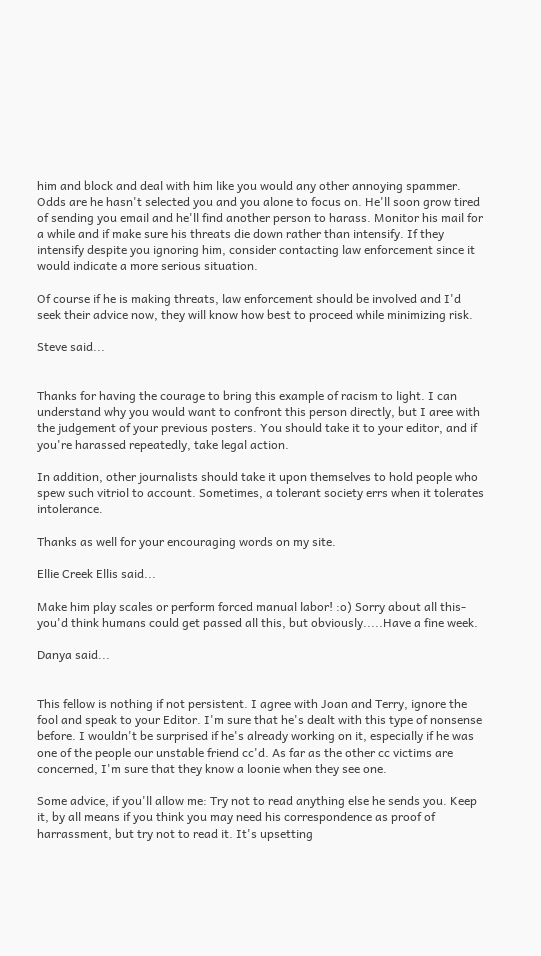him and block and deal with him like you would any other annoying spammer. Odds are he hasn't selected you and you alone to focus on. He'll soon grow tired of sending you email and he'll find another person to harass. Monitor his mail for a while and if make sure his threats die down rather than intensify. If they intensify despite you ignoring him, consider contacting law enforcement since it would indicate a more serious situation.

Of course if he is making threats, law enforcement should be involved and I'd seek their advice now, they will know how best to proceed while minimizing risk.

Steve said...


Thanks for having the courage to bring this example of racism to light. I can understand why you would want to confront this person directly, but I aree with the judgement of your previous posters. You should take it to your editor, and if you're harassed repeatedly, take legal action.

In addition, other journalists should take it upon themselves to hold people who spew such vitriol to account. Sometimes, a tolerant society errs when it tolerates intolerance.

Thanks as well for your encouraging words on my site.

Ellie Creek Ellis said...

Make him play scales or perform forced manual labor! :o) Sorry about all this- you'd think humans could get passed all this, but obviously.....Have a fine week.

Danya said...


This fellow is nothing if not persistent. I agree with Joan and Terry, ignore the fool and speak to your Editor. I'm sure that he's dealt with this type of nonsense before. I wouldn't be surprised if he's already working on it, especially if he was one of the people our unstable friend cc'd. As far as the other cc victims are concerned, I'm sure that they know a loonie when they see one.

Some advice, if you'll allow me: Try not to read anything else he sends you. Keep it, by all means if you think you may need his correspondence as proof of harrassment, but try not to read it. It's upsetting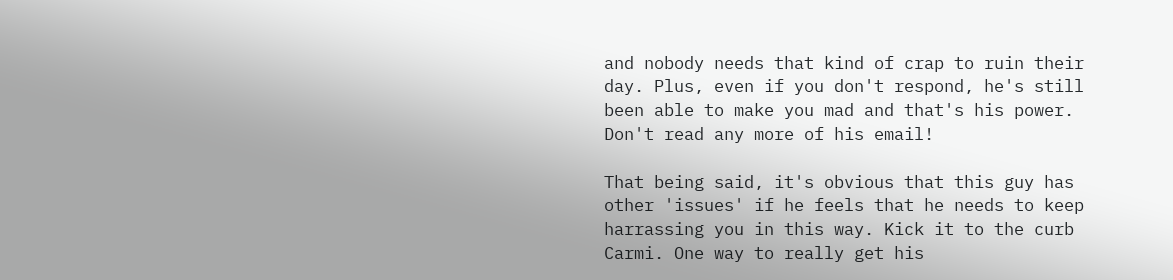and nobody needs that kind of crap to ruin their day. Plus, even if you don't respond, he's still been able to make you mad and that's his power. Don't read any more of his email!

That being said, it's obvious that this guy has other 'issues' if he feels that he needs to keep harrassing you in this way. Kick it to the curb Carmi. One way to really get his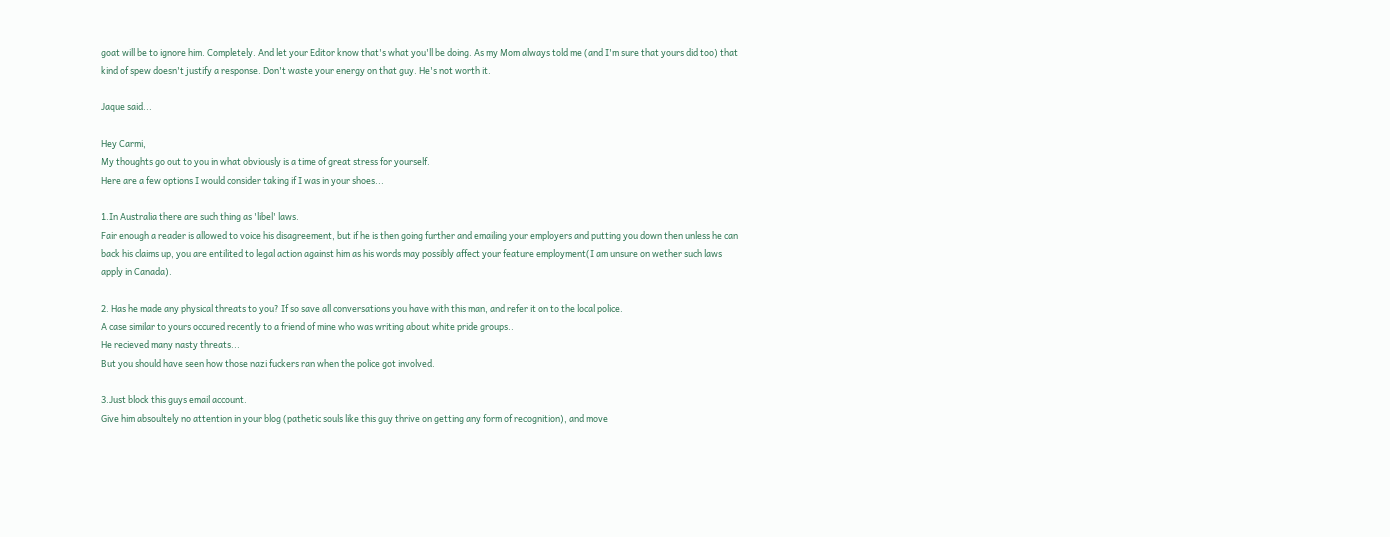goat will be to ignore him. Completely. And let your Editor know that's what you'll be doing. As my Mom always told me (and I'm sure that yours did too) that kind of spew doesn't justify a response. Don't waste your energy on that guy. He's not worth it.

Jaque said...

Hey Carmi,
My thoughts go out to you in what obviously is a time of great stress for yourself.
Here are a few options I would consider taking if I was in your shoes...

1.In Australia there are such thing as 'libel' laws.
Fair enough a reader is allowed to voice his disagreement, but if he is then going further and emailing your employers and putting you down then unless he can back his claims up, you are entilited to legal action against him as his words may possibly affect your feature employment(I am unsure on wether such laws apply in Canada).

2. Has he made any physical threats to you? If so save all conversations you have with this man, and refer it on to the local police.
A case similar to yours occured recently to a friend of mine who was writing about white pride groups..
He recieved many nasty threats...
But you should have seen how those nazi fuckers ran when the police got involved.

3.Just block this guys email account.
Give him absoultely no attention in your blog (pathetic souls like this guy thrive on getting any form of recognition), and move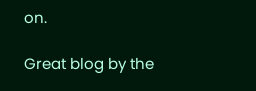on.

Great blog by the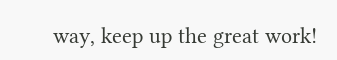way, keep up the great work!